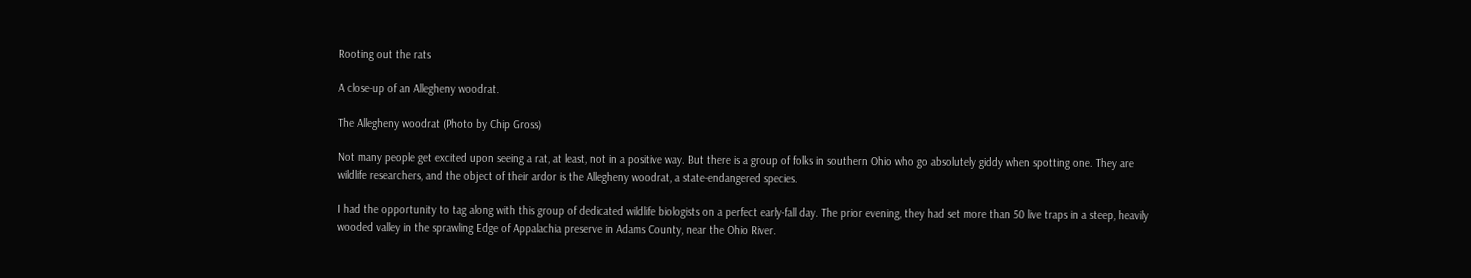Rooting out the rats

A close-up of an Allegheny woodrat.

The Allegheny woodrat (Photo by Chip Gross)

Not many people get excited upon seeing a rat, at least, not in a positive way. But there is a group of folks in southern Ohio who go absolutely giddy when spotting one. They are wildlife researchers, and the object of their ardor is the Allegheny woodrat, a state-endangered species.

I had the opportunity to tag along with this group of dedicated wildlife biologists on a perfect early-fall day. The prior evening, they had set more than 50 live traps in a steep, heavily wooded valley in the sprawling Edge of Appalachia preserve in Adams County, near the Ohio River.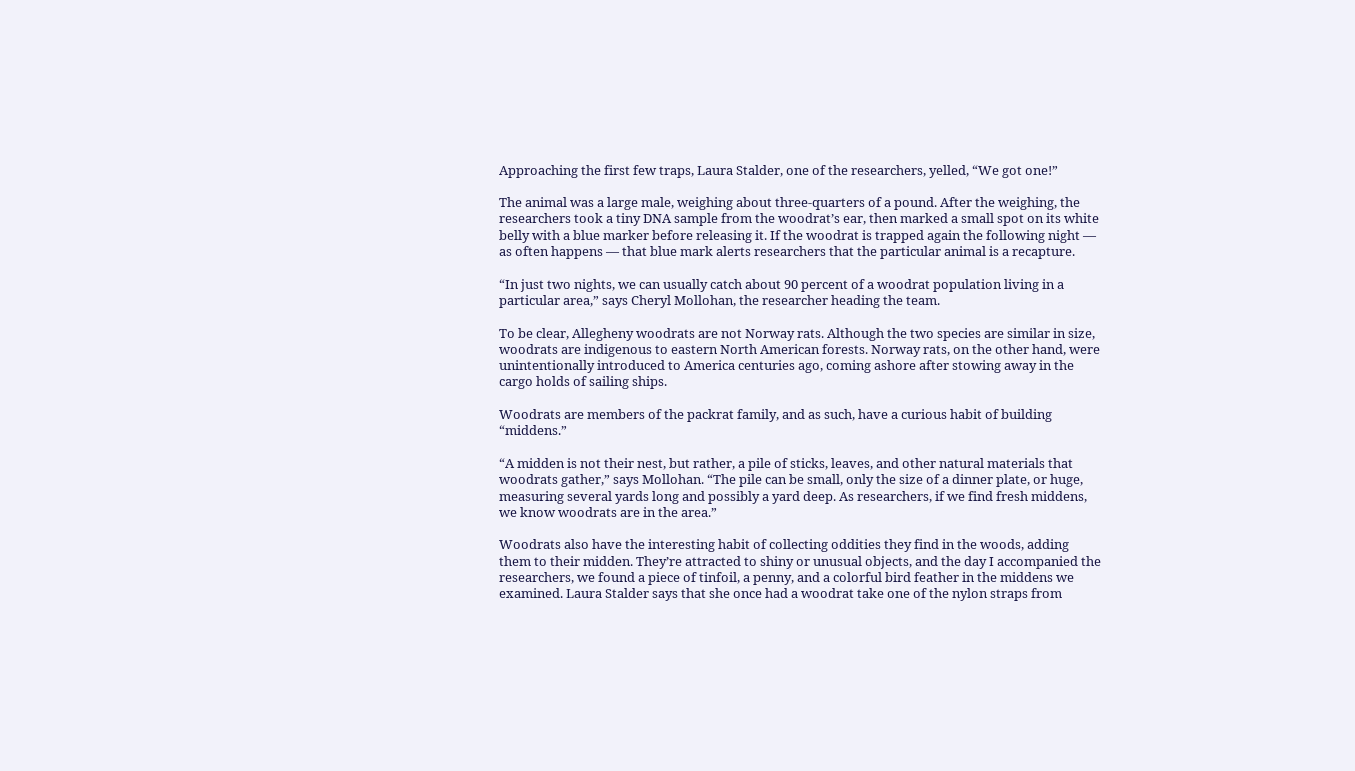Approaching the first few traps, Laura Stalder, one of the researchers, yelled, “We got one!”

The animal was a large male, weighing about three-quarters of a pound. After the weighing, the researchers took a tiny DNA sample from the woodrat’s ear, then marked a small spot on its white belly with a blue marker before releasing it. If the woodrat is trapped again the following night — as often happens — that blue mark alerts researchers that the particular animal is a recapture.

“In just two nights, we can usually catch about 90 percent of a woodrat population living in a particular area,” says Cheryl Mollohan, the researcher heading the team.

To be clear, Allegheny woodrats are not Norway rats. Although the two species are similar in size, woodrats are indigenous to eastern North American forests. Norway rats, on the other hand, were unintentionally introduced to America centuries ago, coming ashore after stowing away in the cargo holds of sailing ships.

Woodrats are members of the packrat family, and as such, have a curious habit of building “middens.”

“A midden is not their nest, but rather, a pile of sticks, leaves, and other natural materials that woodrats gather,” says Mollohan. “The pile can be small, only the size of a dinner plate, or huge, measuring several yards long and possibly a yard deep. As researchers, if we find fresh middens, we know woodrats are in the area.”

Woodrats also have the interesting habit of collecting oddities they find in the woods, adding them to their midden. They’re attracted to shiny or unusual objects, and the day I accompanied the researchers, we found a piece of tinfoil, a penny, and a colorful bird feather in the middens we examined. Laura Stalder says that she once had a woodrat take one of the nylon straps from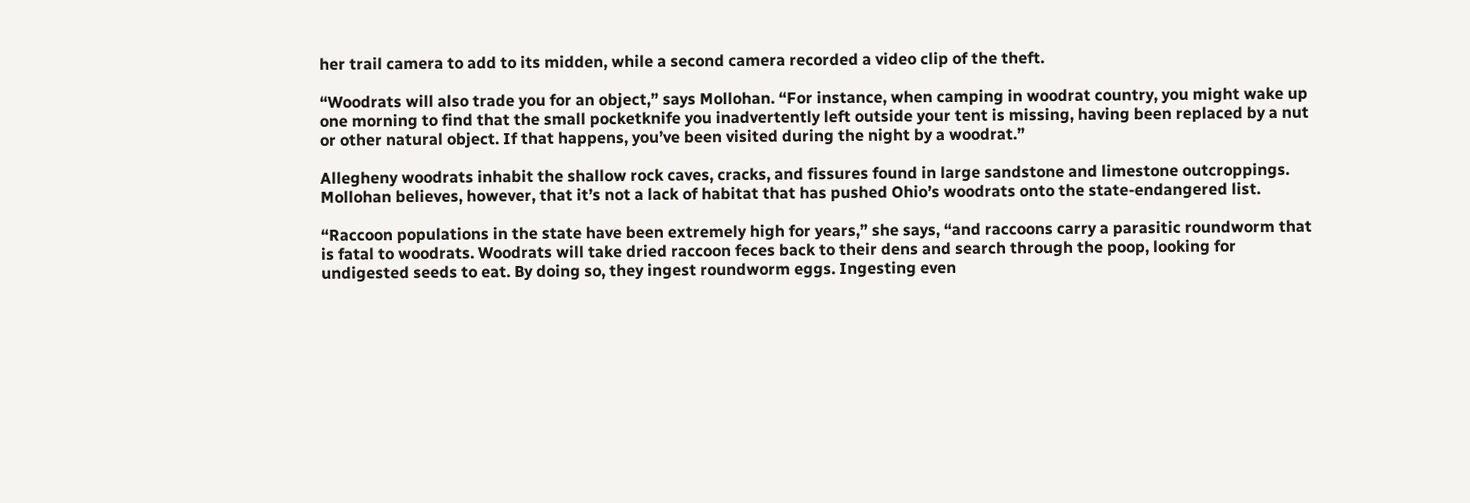her trail camera to add to its midden, while a second camera recorded a video clip of the theft.

“Woodrats will also trade you for an object,” says Mollohan. “For instance, when camping in woodrat country, you might wake up one morning to find that the small pocketknife you inadvertently left outside your tent is missing, having been replaced by a nut or other natural object. If that happens, you’ve been visited during the night by a woodrat.”

Allegheny woodrats inhabit the shallow rock caves, cracks, and fissures found in large sandstone and limestone outcroppings. Mollohan believes, however, that it’s not a lack of habitat that has pushed Ohio’s woodrats onto the state-endangered list.

“Raccoon populations in the state have been extremely high for years,” she says, “and raccoons carry a parasitic roundworm that is fatal to woodrats. Woodrats will take dried raccoon feces back to their dens and search through the poop, looking for undigested seeds to eat. By doing so, they ingest roundworm eggs. Ingesting even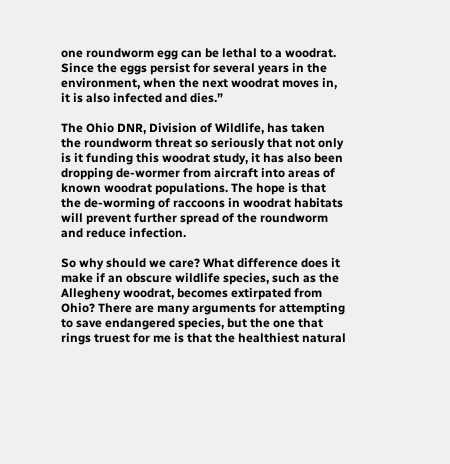one roundworm egg can be lethal to a woodrat. Since the eggs persist for several years in the environment, when the next woodrat moves in, it is also infected and dies.”

The Ohio DNR, Division of Wildlife, has taken the roundworm threat so seriously that not only is it funding this woodrat study, it has also been dropping de-wormer from aircraft into areas of known woodrat populations. The hope is that the de-worming of raccoons in woodrat habitats will prevent further spread of the roundworm and reduce infection.

So why should we care? What difference does it make if an obscure wildlife species, such as the Allegheny woodrat, becomes extirpated from Ohio? There are many arguments for attempting to save endangered species, but the one that rings truest for me is that the healthiest natural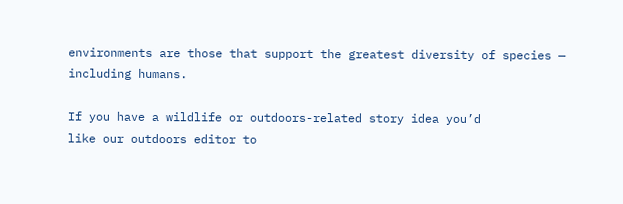environments are those that support the greatest diversity of species — including humans.

If you have a wildlife or outdoors-related story idea you’d
like our outdoors editor to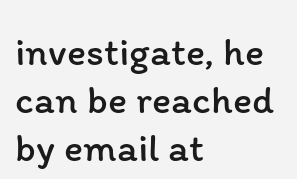investigate, he can be reached
by email at